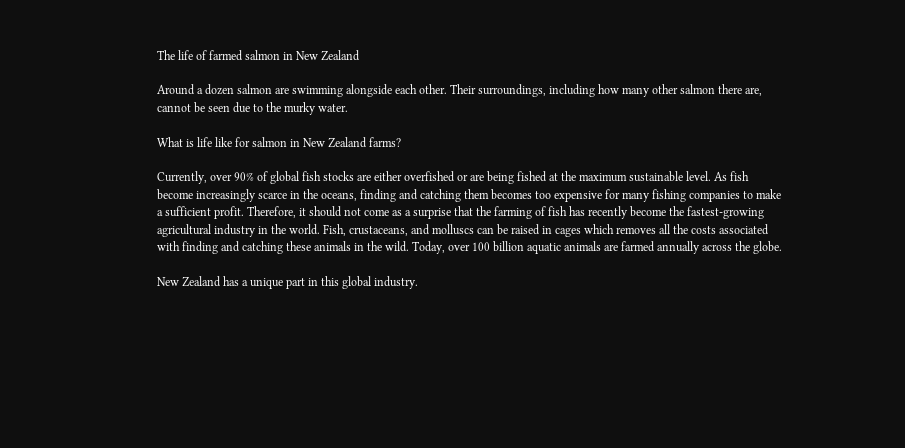The life of farmed salmon in New Zealand

Around a dozen salmon are swimming alongside each other. Their surroundings, including how many other salmon there are, cannot be seen due to the murky water.

What is life like for salmon in New Zealand farms?

Currently, over 90% of global fish stocks are either overfished or are being fished at the maximum sustainable level. As fish become increasingly scarce in the oceans, finding and catching them becomes too expensive for many fishing companies to make a sufficient profit. Therefore, it should not come as a surprise that the farming of fish has recently become the fastest-growing agricultural industry in the world. Fish, crustaceans, and molluscs can be raised in cages which removes all the costs associated with finding and catching these animals in the wild. Today, over 100 billion aquatic animals are farmed annually across the globe.

New Zealand has a unique part in this global industry.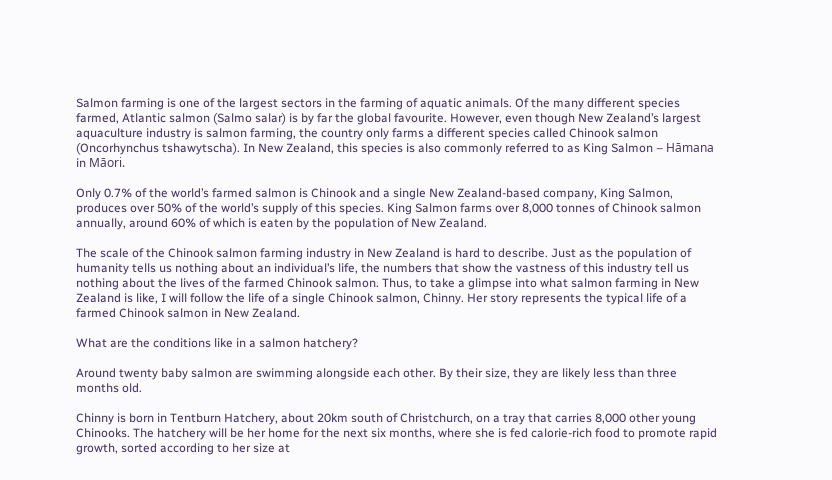Salmon farming is one of the largest sectors in the farming of aquatic animals. Of the many different species farmed, Atlantic salmon (Salmo salar) is by far the global favourite. However, even though New Zealand’s largest aquaculture industry is salmon farming, the country only farms a different species called Chinook salmon (Oncorhynchus tshawytscha). In New Zealand, this species is also commonly referred to as King Salmon – Hāmana in Māori.

Only 0.7% of the world’s farmed salmon is Chinook and a single New Zealand-based company, King Salmon, produces over 50% of the world’s supply of this species. King Salmon farms over 8,000 tonnes of Chinook salmon annually, around 60% of which is eaten by the population of New Zealand.

The scale of the Chinook salmon farming industry in New Zealand is hard to describe. Just as the population of humanity tells us nothing about an individual’s life, the numbers that show the vastness of this industry tell us nothing about the lives of the farmed Chinook salmon. Thus, to take a glimpse into what salmon farming in New Zealand is like, I will follow the life of a single Chinook salmon, Chinny. Her story represents the typical life of a farmed Chinook salmon in New Zealand.

What are the conditions like in a salmon hatchery?

Around twenty baby salmon are swimming alongside each other. By their size, they are likely less than three months old.

Chinny is born in Tentburn Hatchery, about 20km south of Christchurch, on a tray that carries 8,000 other young Chinooks. The hatchery will be her home for the next six months, where she is fed calorie-rich food to promote rapid growth, sorted according to her size at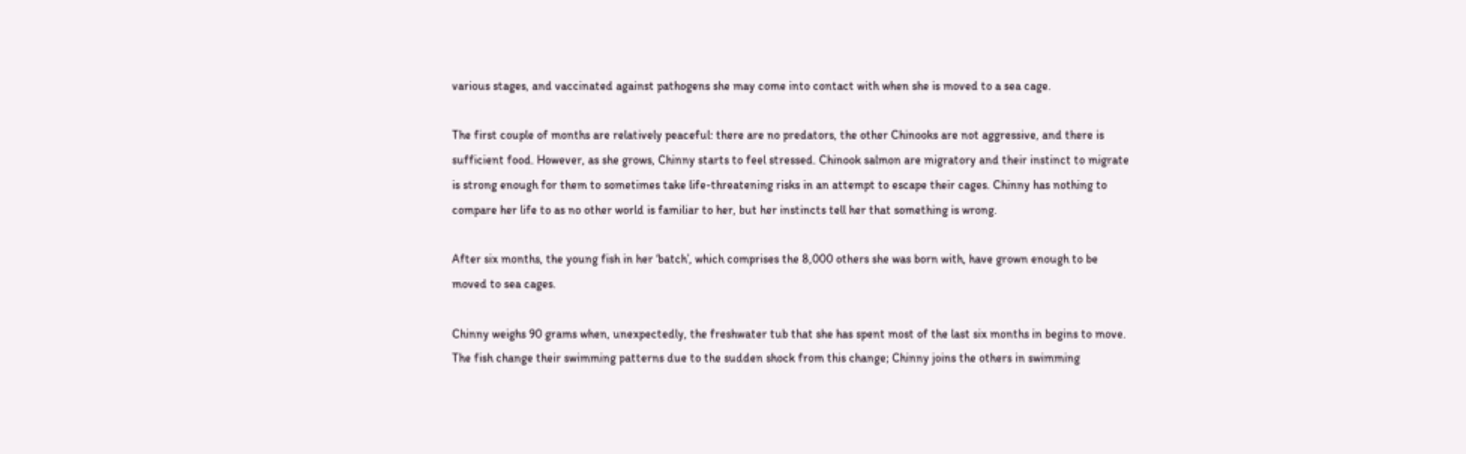various stages, and vaccinated against pathogens she may come into contact with when she is moved to a sea cage.

The first couple of months are relatively peaceful: there are no predators, the other Chinooks are not aggressive, and there is sufficient food. However, as she grows, Chinny starts to feel stressed. Chinook salmon are migratory and their instinct to migrate is strong enough for them to sometimes take life-threatening risks in an attempt to escape their cages. Chinny has nothing to compare her life to as no other world is familiar to her, but her instincts tell her that something is wrong.

After six months, the young fish in her ‘batch’, which comprises the 8,000 others she was born with, have grown enough to be moved to sea cages.

Chinny weighs 90 grams when, unexpectedly, the freshwater tub that she has spent most of the last six months in begins to move. The fish change their swimming patterns due to the sudden shock from this change; Chinny joins the others in swimming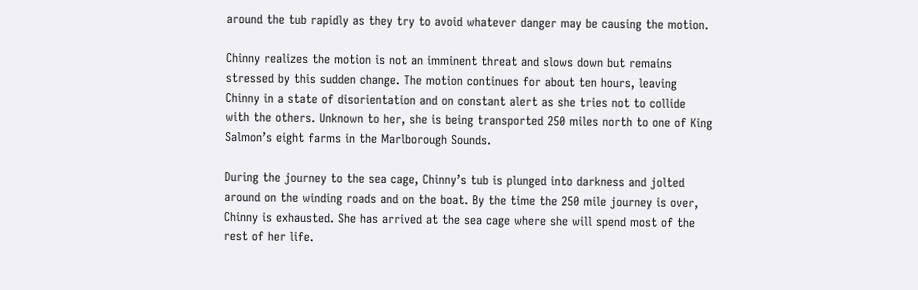around the tub rapidly as they try to avoid whatever danger may be causing the motion.

Chinny realizes the motion is not an imminent threat and slows down but remains stressed by this sudden change. The motion continues for about ten hours, leaving Chinny in a state of disorientation and on constant alert as she tries not to collide with the others. Unknown to her, she is being transported 250 miles north to one of King Salmon’s eight farms in the Marlborough Sounds.

During the journey to the sea cage, Chinny’s tub is plunged into darkness and jolted around on the winding roads and on the boat. By the time the 250 mile journey is over, Chinny is exhausted. She has arrived at the sea cage where she will spend most of the rest of her life.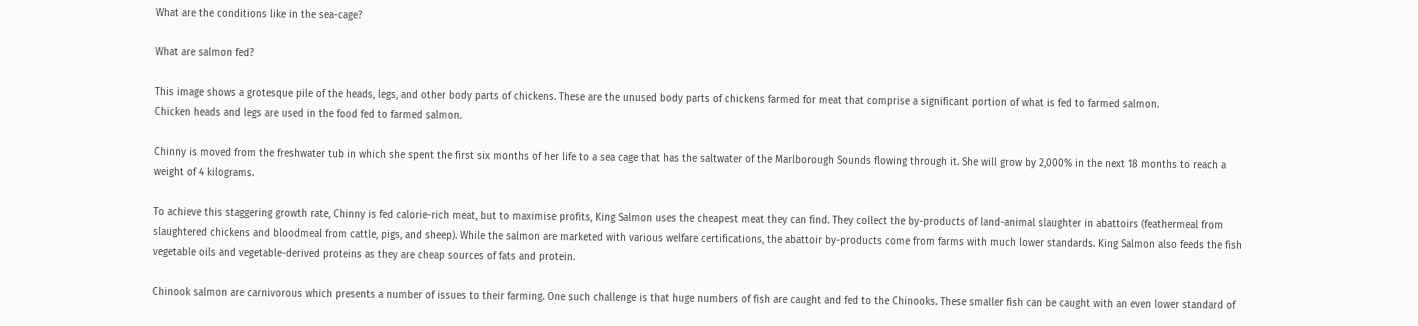What are the conditions like in the sea-cage?

What are salmon fed?

This image shows a grotesque pile of the heads, legs, and other body parts of chickens. These are the unused body parts of chickens farmed for meat that comprise a significant portion of what is fed to farmed salmon.
Chicken heads and legs are used in the food fed to farmed salmon.

Chinny is moved from the freshwater tub in which she spent the first six months of her life to a sea cage that has the saltwater of the Marlborough Sounds flowing through it. She will grow by 2,000% in the next 18 months to reach a weight of 4 kilograms.

To achieve this staggering growth rate, Chinny is fed calorie-rich meat, but to maximise profits, King Salmon uses the cheapest meat they can find. They collect the by-products of land-animal slaughter in abattoirs (feathermeal from slaughtered chickens and bloodmeal from cattle, pigs, and sheep). While the salmon are marketed with various welfare certifications, the abattoir by-products come from farms with much lower standards. King Salmon also feeds the fish vegetable oils and vegetable-derived proteins as they are cheap sources of fats and protein.

Chinook salmon are carnivorous which presents a number of issues to their farming. One such challenge is that huge numbers of fish are caught and fed to the Chinooks. These smaller fish can be caught with an even lower standard of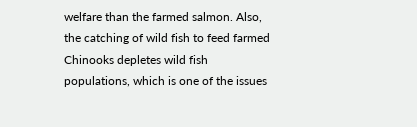welfare than the farmed salmon. Also, the catching of wild fish to feed farmed Chinooks depletes wild fish populations, which is one of the issues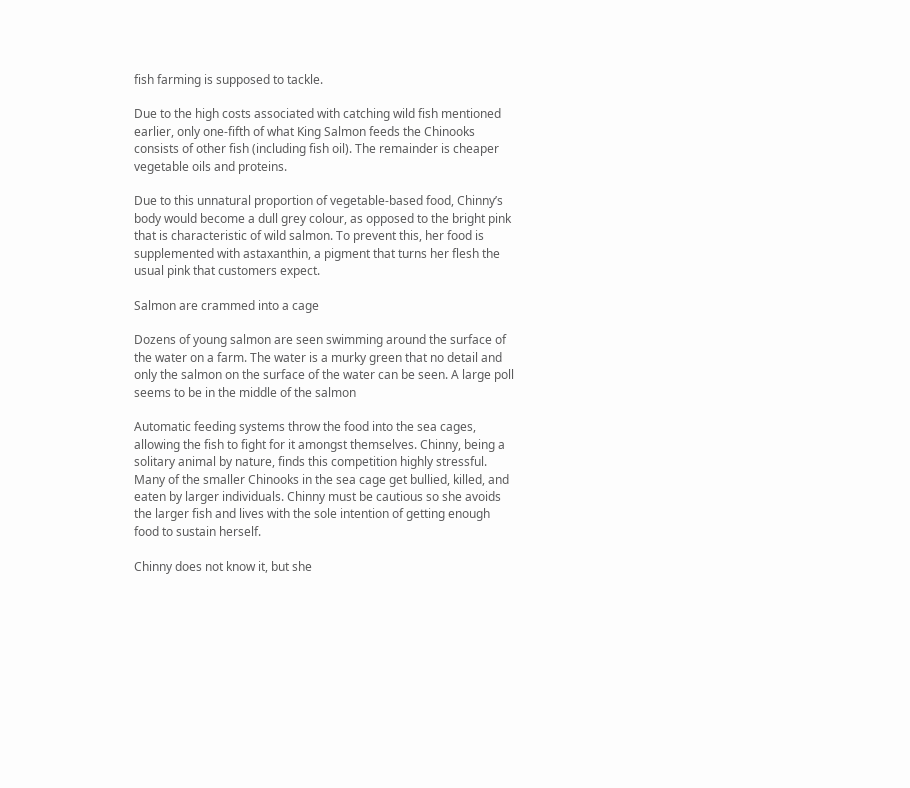fish farming is supposed to tackle.

Due to the high costs associated with catching wild fish mentioned earlier, only one-fifth of what King Salmon feeds the Chinooks consists of other fish (including fish oil). The remainder is cheaper vegetable oils and proteins.

Due to this unnatural proportion of vegetable-based food, Chinny’s body would become a dull grey colour, as opposed to the bright pink that is characteristic of wild salmon. To prevent this, her food is supplemented with astaxanthin, a pigment that turns her flesh the usual pink that customers expect.

Salmon are crammed into a cage

Dozens of young salmon are seen swimming around the surface of the water on a farm. The water is a murky green that no detail and only the salmon on the surface of the water can be seen. A large poll seems to be in the middle of the salmon

Automatic feeding systems throw the food into the sea cages, allowing the fish to fight for it amongst themselves. Chinny, being a solitary animal by nature, finds this competition highly stressful. Many of the smaller Chinooks in the sea cage get bullied, killed, and eaten by larger individuals. Chinny must be cautious so she avoids the larger fish and lives with the sole intention of getting enough food to sustain herself.

Chinny does not know it, but she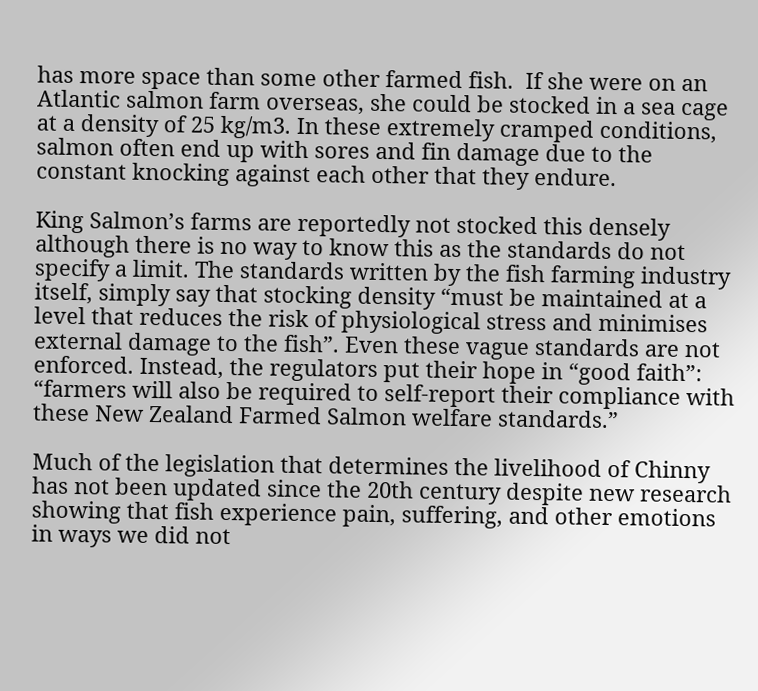has more space than some other farmed fish.  If she were on an Atlantic salmon farm overseas, she could be stocked in a sea cage at a density of 25 kg/m3. In these extremely cramped conditions, salmon often end up with sores and fin damage due to the constant knocking against each other that they endure.

King Salmon’s farms are reportedly not stocked this densely although there is no way to know this as the standards do not specify a limit. The standards written by the fish farming industry itself, simply say that stocking density “must be maintained at a level that reduces the risk of physiological stress and minimises external damage to the fish”. Even these vague standards are not enforced. Instead, the regulators put their hope in “good faith”: “farmers will also be required to self-report their compliance with these New Zealand Farmed Salmon welfare standards.”

Much of the legislation that determines the livelihood of Chinny has not been updated since the 20th century despite new research showing that fish experience pain, suffering, and other emotions in ways we did not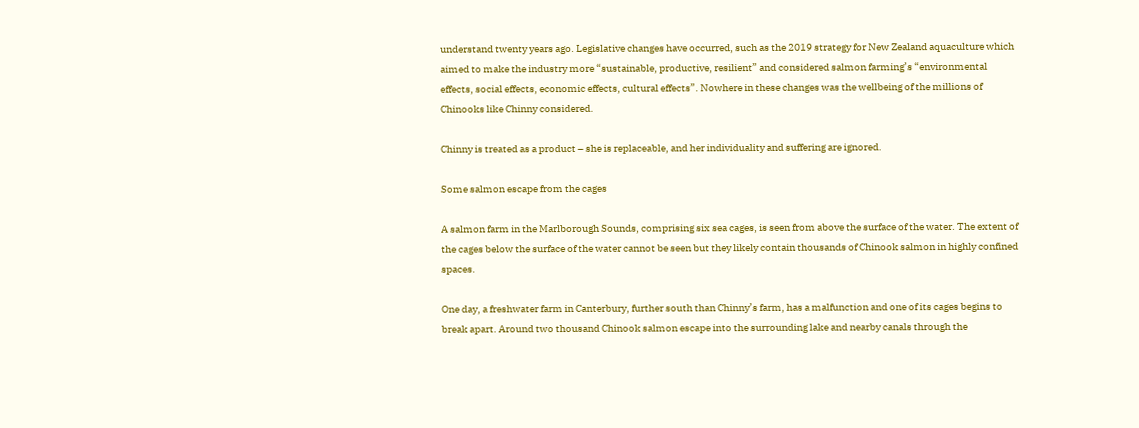understand twenty years ago. Legislative changes have occurred, such as the 2019 strategy for New Zealand aquaculture which aimed to make the industry more “sustainable, productive, resilient” and considered salmon farming’s “environmental effects, social effects, economic effects, cultural effects”. Nowhere in these changes was the wellbeing of the millions of Chinooks like Chinny considered.

Chinny is treated as a product – she is replaceable, and her individuality and suffering are ignored.

Some salmon escape from the cages

A salmon farm in the Marlborough Sounds, comprising six sea cages, is seen from above the surface of the water. The extent of the cages below the surface of the water cannot be seen but they likely contain thousands of Chinook salmon in highly confined spaces.

One day, a freshwater farm in Canterbury, further south than Chinny’s farm, has a malfunction and one of its cages begins to break apart. Around two thousand Chinook salmon escape into the surrounding lake and nearby canals through the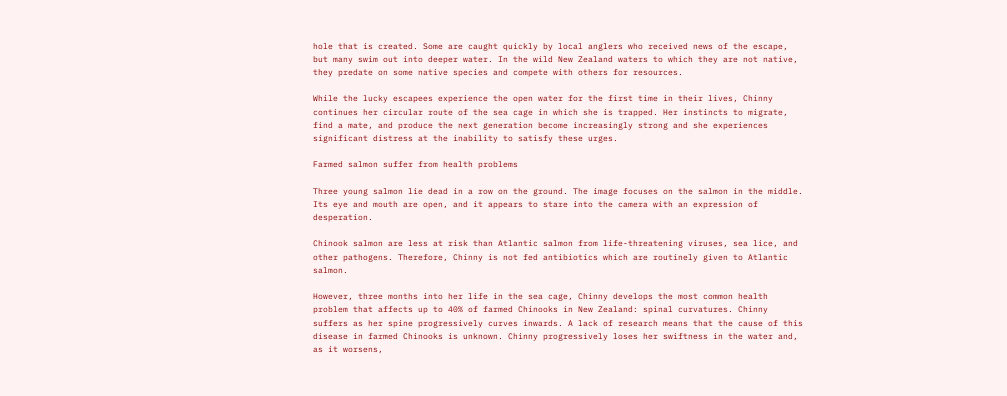hole that is created. Some are caught quickly by local anglers who received news of the escape, but many swim out into deeper water. In the wild New Zealand waters to which they are not native, they predate on some native species and compete with others for resources.

While the lucky escapees experience the open water for the first time in their lives, Chinny continues her circular route of the sea cage in which she is trapped. Her instincts to migrate, find a mate, and produce the next generation become increasingly strong and she experiences significant distress at the inability to satisfy these urges.

Farmed salmon suffer from health problems

Three young salmon lie dead in a row on the ground. The image focuses on the salmon in the middle. Its eye and mouth are open, and it appears to stare into the camera with an expression of desperation.

Chinook salmon are less at risk than Atlantic salmon from life-threatening viruses, sea lice, and other pathogens. Therefore, Chinny is not fed antibiotics which are routinely given to Atlantic salmon.

However, three months into her life in the sea cage, Chinny develops the most common health problem that affects up to 40% of farmed Chinooks in New Zealand: spinal curvatures. Chinny suffers as her spine progressively curves inwards. A lack of research means that the cause of this disease in farmed Chinooks is unknown. Chinny progressively loses her swiftness in the water and, as it worsens,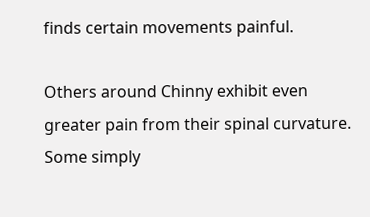finds certain movements painful.

Others around Chinny exhibit even greater pain from their spinal curvature. Some simply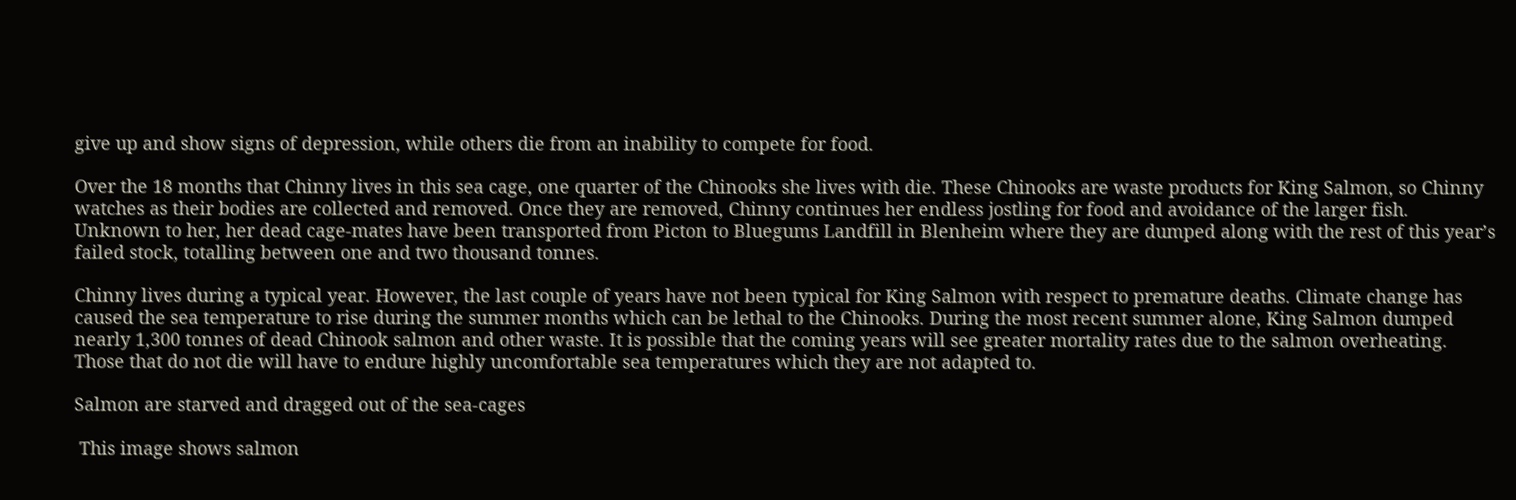give up and show signs of depression, while others die from an inability to compete for food.

Over the 18 months that Chinny lives in this sea cage, one quarter of the Chinooks she lives with die. These Chinooks are waste products for King Salmon, so Chinny watches as their bodies are collected and removed. Once they are removed, Chinny continues her endless jostling for food and avoidance of the larger fish. Unknown to her, her dead cage-mates have been transported from Picton to Bluegums Landfill in Blenheim where they are dumped along with the rest of this year’s failed stock, totalling between one and two thousand tonnes.

Chinny lives during a typical year. However, the last couple of years have not been typical for King Salmon with respect to premature deaths. Climate change has caused the sea temperature to rise during the summer months which can be lethal to the Chinooks. During the most recent summer alone, King Salmon dumped nearly 1,300 tonnes of dead Chinook salmon and other waste. It is possible that the coming years will see greater mortality rates due to the salmon overheating. Those that do not die will have to endure highly uncomfortable sea temperatures which they are not adapted to.

Salmon are starved and dragged out of the sea-cages

 This image shows salmon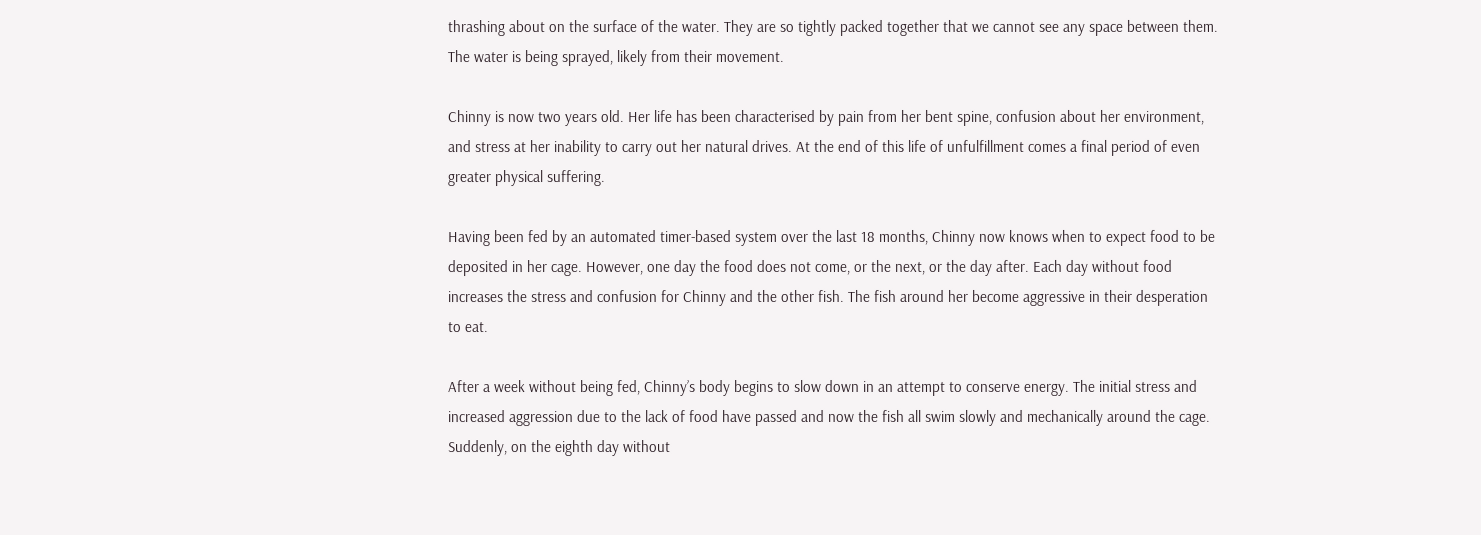thrashing about on the surface of the water. They are so tightly packed together that we cannot see any space between them. The water is being sprayed, likely from their movement.

Chinny is now two years old. Her life has been characterised by pain from her bent spine, confusion about her environment, and stress at her inability to carry out her natural drives. At the end of this life of unfulfillment comes a final period of even greater physical suffering.

Having been fed by an automated timer-based system over the last 18 months, Chinny now knows when to expect food to be deposited in her cage. However, one day the food does not come, or the next, or the day after. Each day without food increases the stress and confusion for Chinny and the other fish. The fish around her become aggressive in their desperation to eat.

After a week without being fed, Chinny’s body begins to slow down in an attempt to conserve energy. The initial stress and increased aggression due to the lack of food have passed and now the fish all swim slowly and mechanically around the cage. Suddenly, on the eighth day without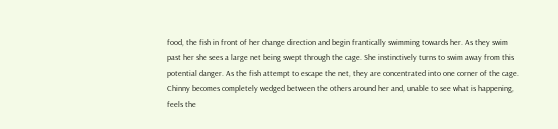food, the fish in front of her change direction and begin frantically swimming towards her. As they swim past her she sees a large net being swept through the cage. She instinctively turns to swim away from this potential danger. As the fish attempt to escape the net, they are concentrated into one corner of the cage. Chinny becomes completely wedged between the others around her and, unable to see what is happening, feels the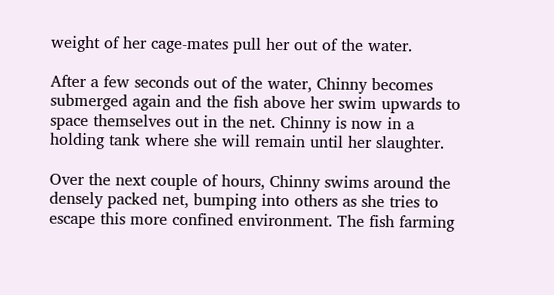weight of her cage-mates pull her out of the water.

After a few seconds out of the water, Chinny becomes submerged again and the fish above her swim upwards to space themselves out in the net. Chinny is now in a holding tank where she will remain until her slaughter.

Over the next couple of hours, Chinny swims around the densely packed net, bumping into others as she tries to escape this more confined environment. The fish farming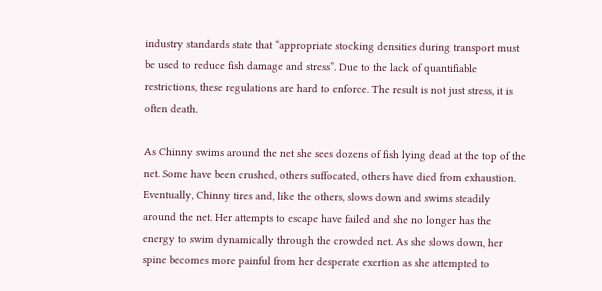industry standards state that “appropriate stocking densities during transport must be used to reduce fish damage and stress”. Due to the lack of quantifiable restrictions, these regulations are hard to enforce. The result is not just stress, it is often death.

As Chinny swims around the net she sees dozens of fish lying dead at the top of the net. Some have been crushed, others suffocated, others have died from exhaustion. Eventually, Chinny tires and, like the others, slows down and swims steadily around the net. Her attempts to escape have failed and she no longer has the energy to swim dynamically through the crowded net. As she slows down, her spine becomes more painful from her desperate exertion as she attempted to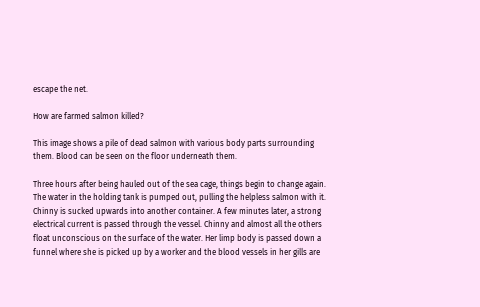escape the net.

How are farmed salmon killed?

This image shows a pile of dead salmon with various body parts surrounding them. Blood can be seen on the floor underneath them.

Three hours after being hauled out of the sea cage, things begin to change again. The water in the holding tank is pumped out, pulling the helpless salmon with it. Chinny is sucked upwards into another container. A few minutes later, a strong electrical current is passed through the vessel. Chinny and almost all the others float unconscious on the surface of the water. Her limp body is passed down a funnel where she is picked up by a worker and the blood vessels in her gills are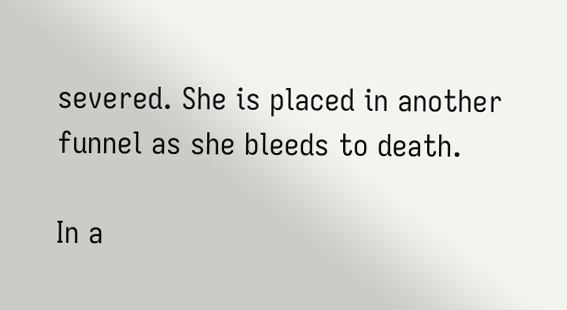severed. She is placed in another funnel as she bleeds to death.

In a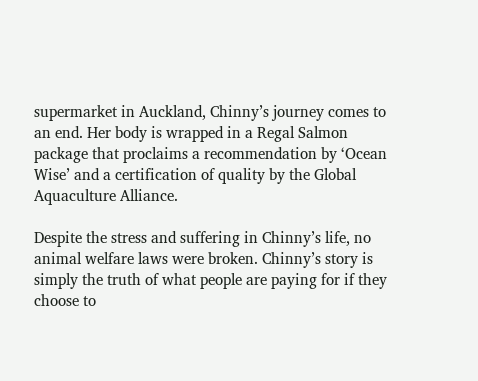supermarket in Auckland, Chinny’s journey comes to an end. Her body is wrapped in a Regal Salmon package that proclaims a recommendation by ‘Ocean Wise’ and a certification of quality by the Global Aquaculture Alliance.

Despite the stress and suffering in Chinny’s life, no animal welfare laws were broken. Chinny’s story is simply the truth of what people are paying for if they choose to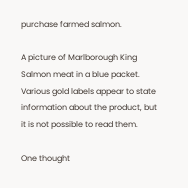purchase farmed salmon.

A picture of Marlborough King Salmon meat in a blue packet. Various gold labels appear to state information about the product, but it is not possible to read them.

One thought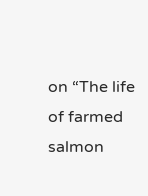on “The life of farmed salmon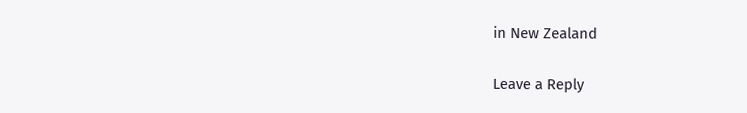in New Zealand

Leave a Reply